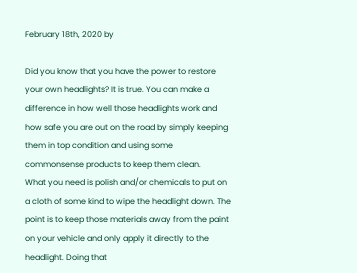February 18th, 2020 by

Did you know that you have the power to restore your own headlights? It is true. You can make a difference in how well those headlights work and how safe you are out on the road by simply keeping them in top condition and using some commonsense products to keep them clean.
What you need is polish and/or chemicals to put on a cloth of some kind to wipe the headlight down. The point is to keep those materials away from the paint on your vehicle and only apply it directly to the headlight. Doing that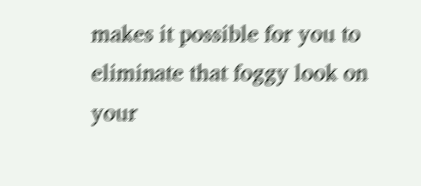makes it possible for you to eliminate that foggy look on your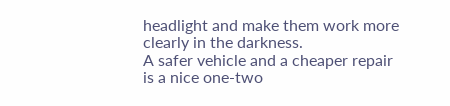headlight and make them work more clearly in the darkness.
A safer vehicle and a cheaper repair is a nice one-two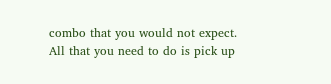combo that you would not expect. All that you need to do is pick up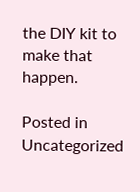the DIY kit to make that happen.

Posted in Uncategorized